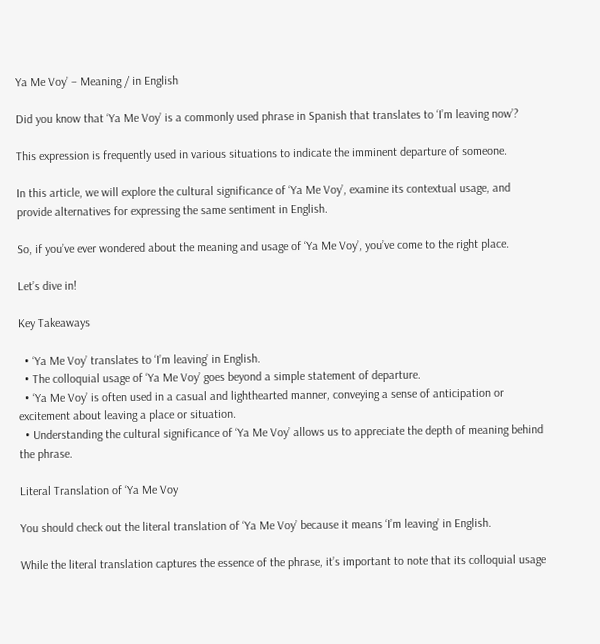Ya Me Voy’ – Meaning / in English

Did you know that ‘Ya Me Voy’ is a commonly used phrase in Spanish that translates to ‘I’m leaving now’?

This expression is frequently used in various situations to indicate the imminent departure of someone.

In this article, we will explore the cultural significance of ‘Ya Me Voy’, examine its contextual usage, and provide alternatives for expressing the same sentiment in English.

So, if you’ve ever wondered about the meaning and usage of ‘Ya Me Voy’, you’ve come to the right place.

Let’s dive in!

Key Takeaways

  • ‘Ya Me Voy’ translates to ‘I’m leaving’ in English.
  • The colloquial usage of ‘Ya Me Voy’ goes beyond a simple statement of departure.
  • ‘Ya Me Voy’ is often used in a casual and lighthearted manner, conveying a sense of anticipation or excitement about leaving a place or situation.
  • Understanding the cultural significance of ‘Ya Me Voy’ allows us to appreciate the depth of meaning behind the phrase.

Literal Translation of ‘Ya Me Voy

You should check out the literal translation of ‘Ya Me Voy’ because it means ‘I’m leaving’ in English.

While the literal translation captures the essence of the phrase, it’s important to note that its colloquial usage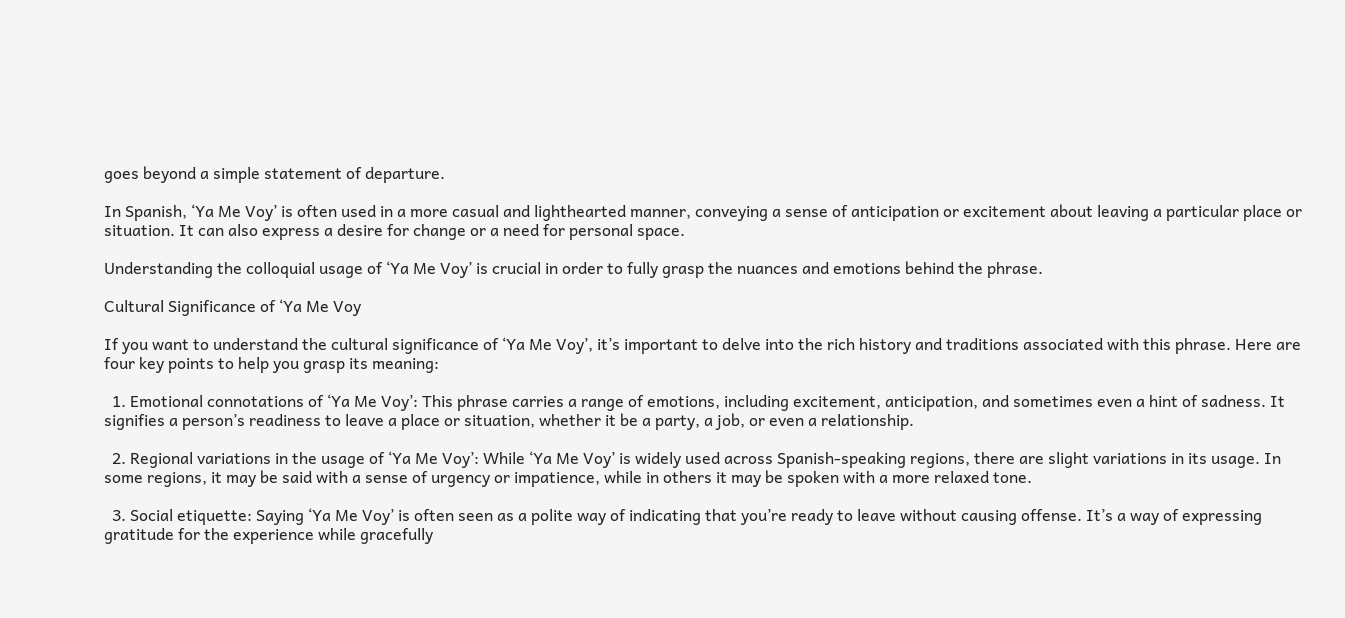goes beyond a simple statement of departure.

In Spanish, ‘Ya Me Voy’ is often used in a more casual and lighthearted manner, conveying a sense of anticipation or excitement about leaving a particular place or situation. It can also express a desire for change or a need for personal space.

Understanding the colloquial usage of ‘Ya Me Voy’ is crucial in order to fully grasp the nuances and emotions behind the phrase.

Cultural Significance of ‘Ya Me Voy

If you want to understand the cultural significance of ‘Ya Me Voy’, it’s important to delve into the rich history and traditions associated with this phrase. Here are four key points to help you grasp its meaning:

  1. Emotional connotations of ‘Ya Me Voy’: This phrase carries a range of emotions, including excitement, anticipation, and sometimes even a hint of sadness. It signifies a person’s readiness to leave a place or situation, whether it be a party, a job, or even a relationship.

  2. Regional variations in the usage of ‘Ya Me Voy’: While ‘Ya Me Voy’ is widely used across Spanish-speaking regions, there are slight variations in its usage. In some regions, it may be said with a sense of urgency or impatience, while in others it may be spoken with a more relaxed tone.

  3. Social etiquette: Saying ‘Ya Me Voy’ is often seen as a polite way of indicating that you’re ready to leave without causing offense. It’s a way of expressing gratitude for the experience while gracefully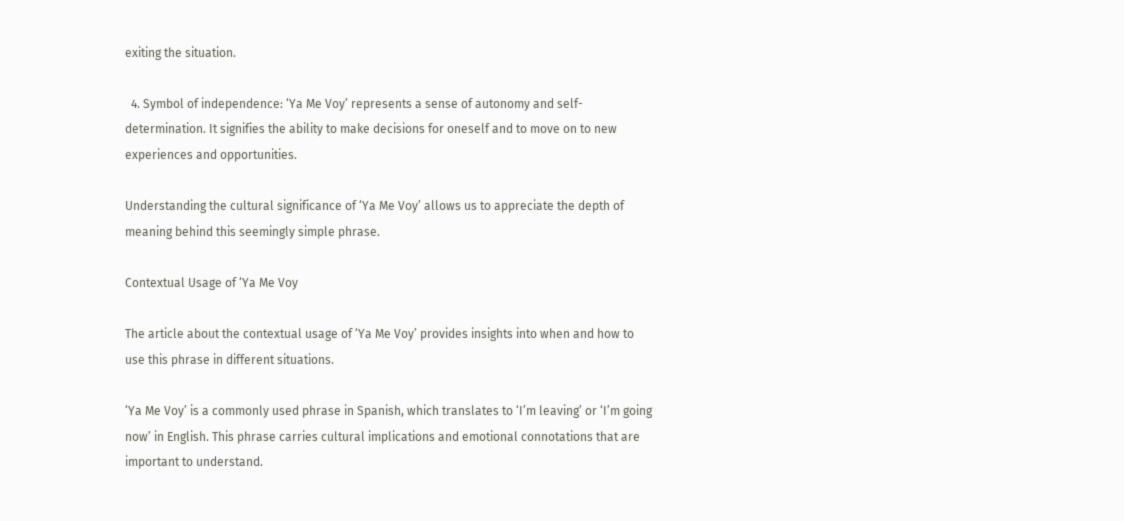exiting the situation.

  4. Symbol of independence: ‘Ya Me Voy’ represents a sense of autonomy and self-determination. It signifies the ability to make decisions for oneself and to move on to new experiences and opportunities.

Understanding the cultural significance of ‘Ya Me Voy’ allows us to appreciate the depth of meaning behind this seemingly simple phrase.

Contextual Usage of ‘Ya Me Voy

The article about the contextual usage of ‘Ya Me Voy’ provides insights into when and how to use this phrase in different situations.

‘Ya Me Voy’ is a commonly used phrase in Spanish, which translates to ‘I’m leaving’ or ‘I’m going now’ in English. This phrase carries cultural implications and emotional connotations that are important to understand.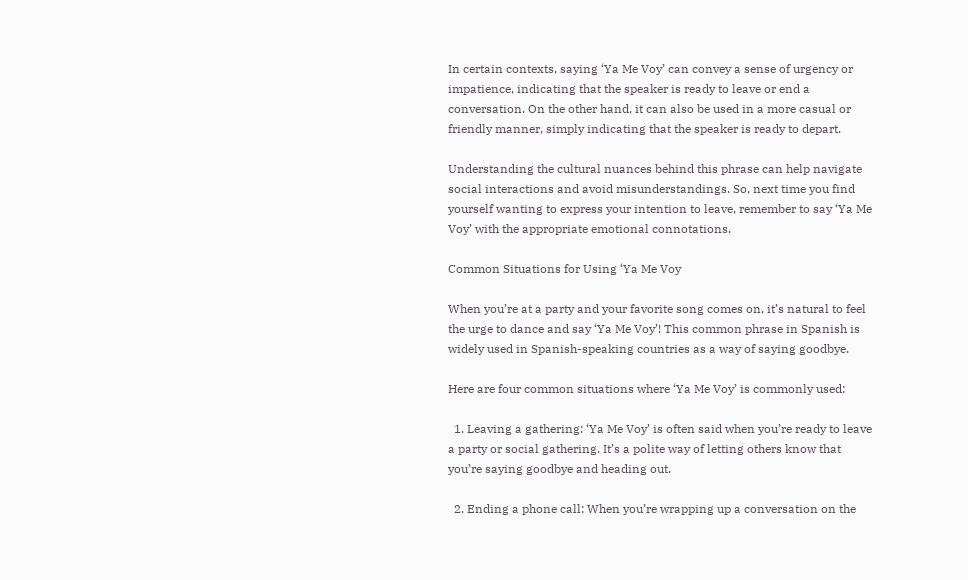In certain contexts, saying ‘Ya Me Voy’ can convey a sense of urgency or impatience, indicating that the speaker is ready to leave or end a conversation. On the other hand, it can also be used in a more casual or friendly manner, simply indicating that the speaker is ready to depart.

Understanding the cultural nuances behind this phrase can help navigate social interactions and avoid misunderstandings. So, next time you find yourself wanting to express your intention to leave, remember to say ‘Ya Me Voy’ with the appropriate emotional connotations.

Common Situations for Using ‘Ya Me Voy

When you’re at a party and your favorite song comes on, it’s natural to feel the urge to dance and say ‘Ya Me Voy’! This common phrase in Spanish is widely used in Spanish-speaking countries as a way of saying goodbye.

Here are four common situations where ‘Ya Me Voy’ is commonly used:

  1. Leaving a gathering: ‘Ya Me Voy’ is often said when you’re ready to leave a party or social gathering. It’s a polite way of letting others know that you’re saying goodbye and heading out.

  2. Ending a phone call: When you’re wrapping up a conversation on the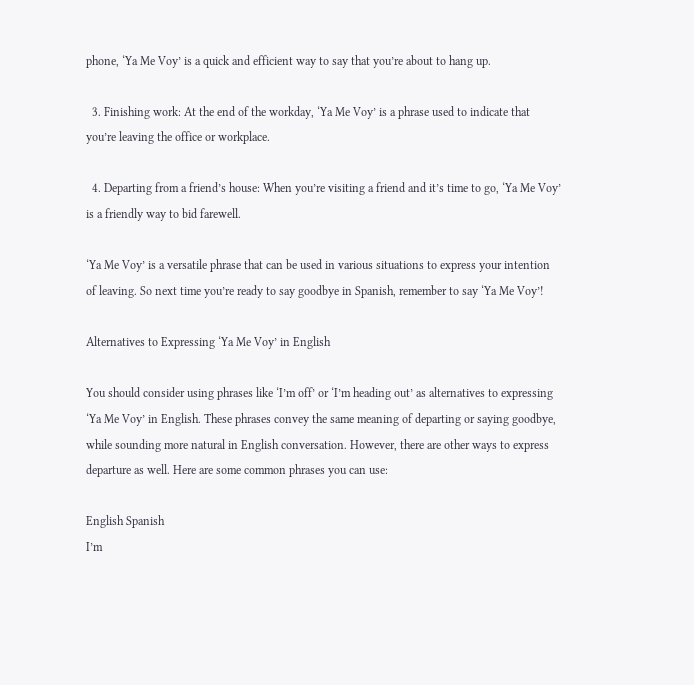phone, ‘Ya Me Voy’ is a quick and efficient way to say that you’re about to hang up.

  3. Finishing work: At the end of the workday, ‘Ya Me Voy’ is a phrase used to indicate that you’re leaving the office or workplace.

  4. Departing from a friend’s house: When you’re visiting a friend and it’s time to go, ‘Ya Me Voy’ is a friendly way to bid farewell.

‘Ya Me Voy’ is a versatile phrase that can be used in various situations to express your intention of leaving. So next time you’re ready to say goodbye in Spanish, remember to say ‘Ya Me Voy’!

Alternatives to Expressing ‘Ya Me Voy’ in English

You should consider using phrases like ‘I’m off’ or ‘I’m heading out’ as alternatives to expressing ‘Ya Me Voy’ in English. These phrases convey the same meaning of departing or saying goodbye, while sounding more natural in English conversation. However, there are other ways to express departure as well. Here are some common phrases you can use:

English Spanish
I’m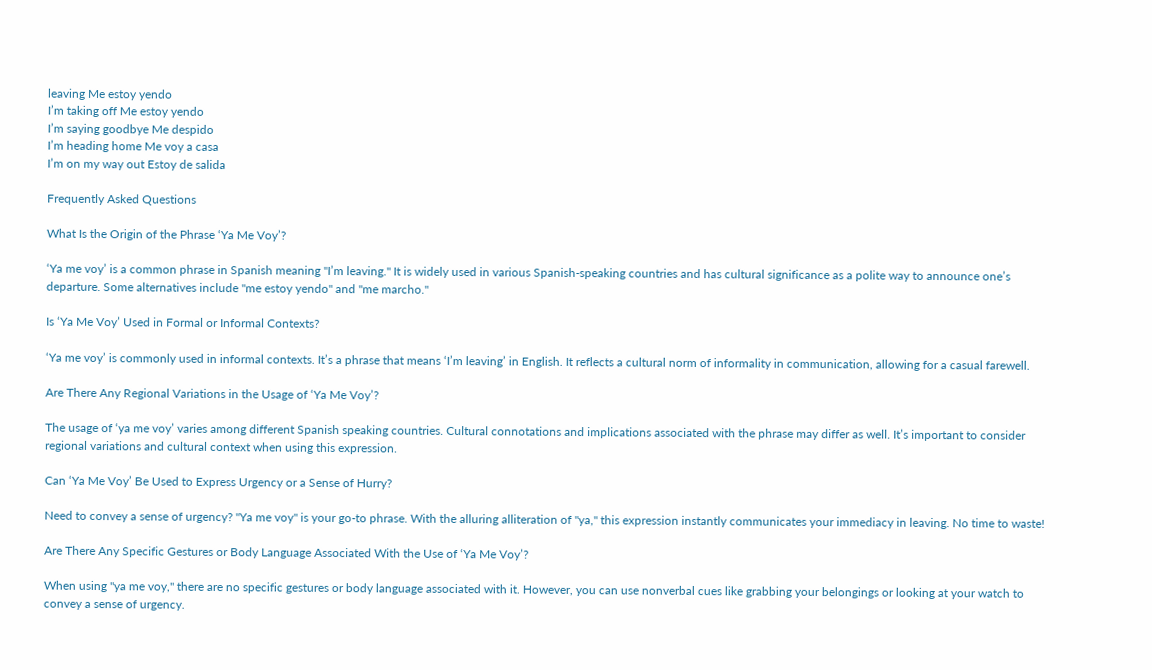leaving Me estoy yendo
I’m taking off Me estoy yendo
I’m saying goodbye Me despido
I’m heading home Me voy a casa
I’m on my way out Estoy de salida

Frequently Asked Questions

What Is the Origin of the Phrase ‘Ya Me Voy’?

‘Ya me voy’ is a common phrase in Spanish meaning "I’m leaving." It is widely used in various Spanish-speaking countries and has cultural significance as a polite way to announce one’s departure. Some alternatives include "me estoy yendo" and "me marcho."

Is ‘Ya Me Voy’ Used in Formal or Informal Contexts?

‘Ya me voy’ is commonly used in informal contexts. It’s a phrase that means ‘I’m leaving’ in English. It reflects a cultural norm of informality in communication, allowing for a casual farewell.

Are There Any Regional Variations in the Usage of ‘Ya Me Voy’?

The usage of ‘ya me voy’ varies among different Spanish speaking countries. Cultural connotations and implications associated with the phrase may differ as well. It’s important to consider regional variations and cultural context when using this expression.

Can ‘Ya Me Voy’ Be Used to Express Urgency or a Sense of Hurry?

Need to convey a sense of urgency? "Ya me voy" is your go-to phrase. With the alluring alliteration of "ya," this expression instantly communicates your immediacy in leaving. No time to waste!

Are There Any Specific Gestures or Body Language Associated With the Use of ‘Ya Me Voy’?

When using "ya me voy," there are no specific gestures or body language associated with it. However, you can use nonverbal cues like grabbing your belongings or looking at your watch to convey a sense of urgency.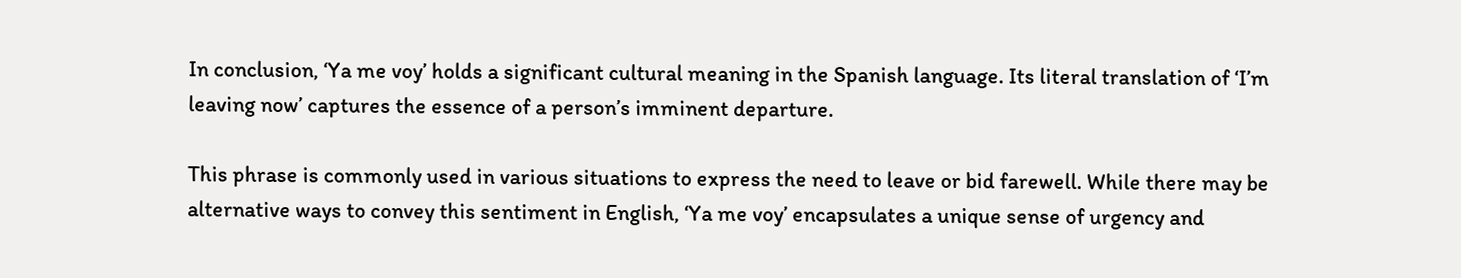In conclusion, ‘Ya me voy’ holds a significant cultural meaning in the Spanish language. Its literal translation of ‘I’m leaving now’ captures the essence of a person’s imminent departure.

This phrase is commonly used in various situations to express the need to leave or bid farewell. While there may be alternative ways to convey this sentiment in English, ‘Ya me voy’ encapsulates a unique sense of urgency and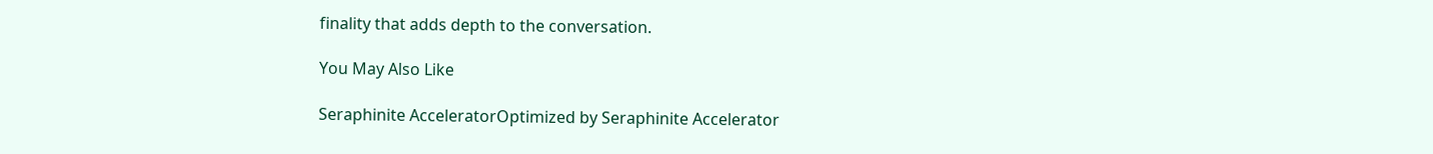finality that adds depth to the conversation.

You May Also Like

Seraphinite AcceleratorOptimized by Seraphinite Accelerator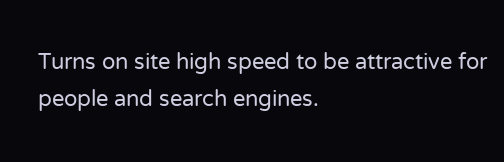Turns on site high speed to be attractive for people and search engines.